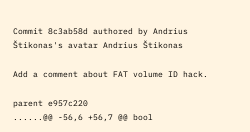Commit 8c3ab58d authored by Andrius Štikonas's avatar Andrius Štikonas

Add a comment about FAT volume ID hack.

parent e957c220
......@@ -56,6 +56,7 @@ bool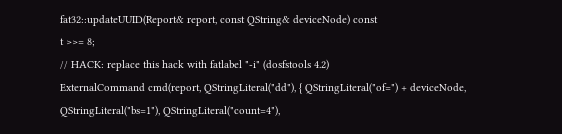fat32::updateUUID(Report& report, const QString& deviceNode) const
t >>= 8;
// HACK: replace this hack with fatlabel "-i" (dosfstools 4.2)
ExternalCommand cmd(report, QStringLiteral("dd"), { QStringLiteral("of=") + deviceNode, QStringLiteral("bs=1"), QStringLiteral("count=4"),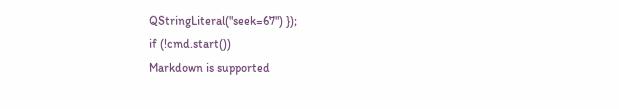QStringLiteral("seek=67") });
if (!cmd.start())
Markdown is supported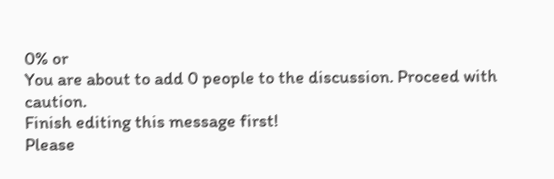0% or
You are about to add 0 people to the discussion. Proceed with caution.
Finish editing this message first!
Please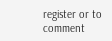register or to comment